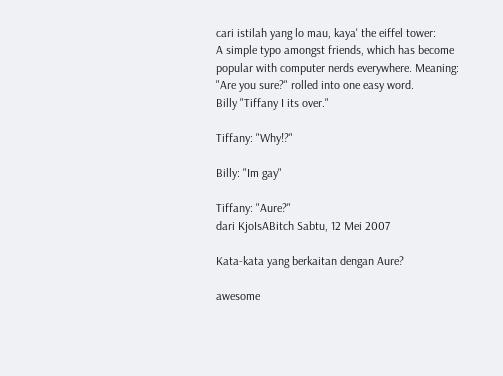cari istilah yang lo mau, kaya' the eiffel tower:
A simple typo amongst friends, which has become popular with computer nerds everywhere. Meaning: "Are you sure?" rolled into one easy word.
Billy "Tiffany I its over."

Tiffany: "Why!?"

Billy: "Im gay"

Tiffany: "Aure?"
dari KjoIsABitch Sabtu, 12 Mei 2007

Kata-kata yang berkaitan dengan Aure?

awesome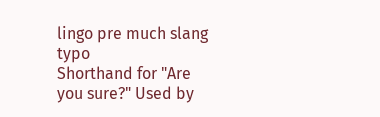lingo pre much slang typo
Shorthand for "Are you sure?" Used by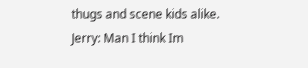thugs and scene kids alike.
Jerry: Man I think Im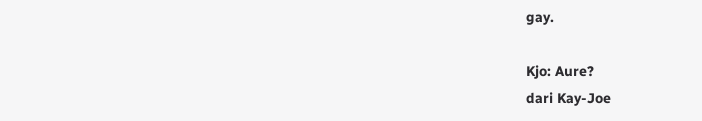gay.

Kjo: Aure?
dari Kay-Joe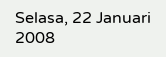Selasa, 22 Januari 2008